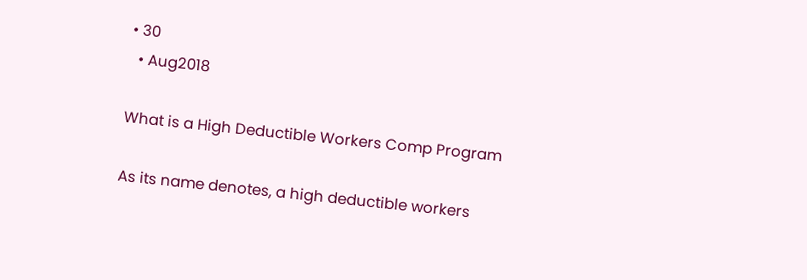• 30
  • Aug2018

What is a High Deductible Workers Comp Program

As its name denotes, a high deductible workers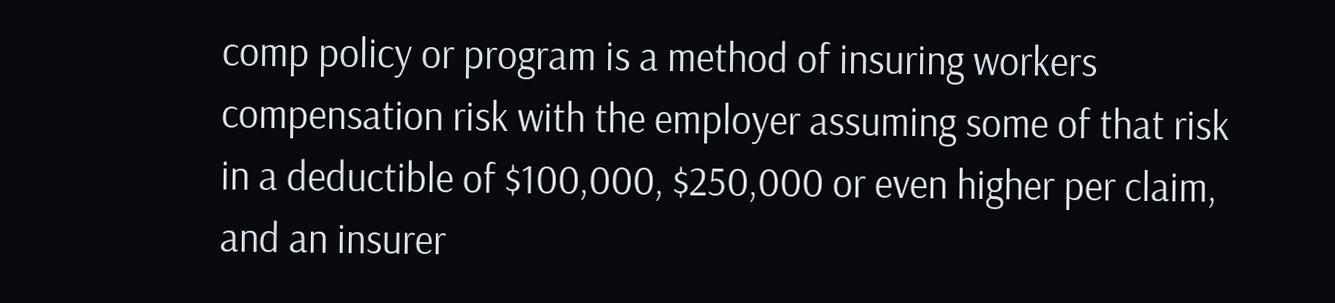comp policy or program is a method of insuring workers compensation risk with the employer assuming some of that risk in a deductible of $100,000, $250,000 or even higher per claim, and an insurer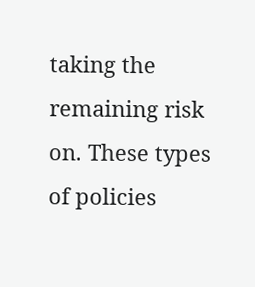taking the remaining risk on. These types of policies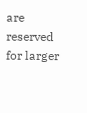are reserved for larger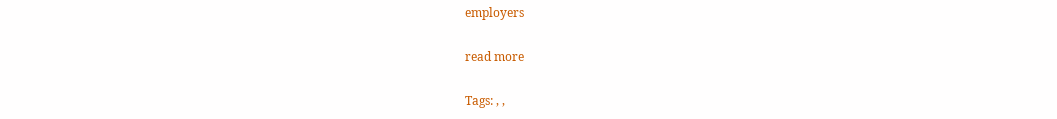employers

read more

Tags: , ,